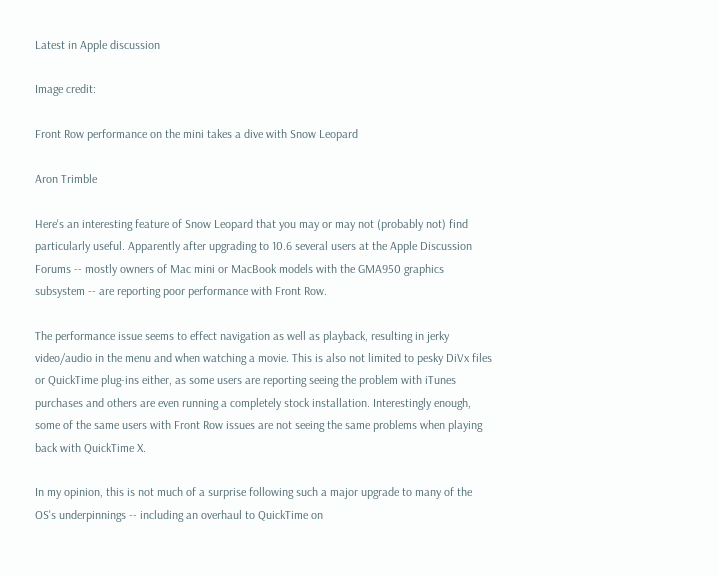Latest in Apple discussion

Image credit:

Front Row performance on the mini takes a dive with Snow Leopard

Aron Trimble

Here's an interesting feature of Snow Leopard that you may or may not (probably not) find particularly useful. Apparently after upgrading to 10.6 several users at the Apple Discussion Forums -- mostly owners of Mac mini or MacBook models with the GMA950 graphics subsystem -- are reporting poor performance with Front Row.

The performance issue seems to effect navigation as well as playback, resulting in jerky video/audio in the menu and when watching a movie. This is also not limited to pesky DiVx files or QuickTime plug-ins either, as some users are reporting seeing the problem with iTunes purchases and others are even running a completely stock installation. Interestingly enough, some of the same users with Front Row issues are not seeing the same problems when playing back with QuickTime X.

In my opinion, this is not much of a surprise following such a major upgrade to many of the OS's underpinnings -- including an overhaul to QuickTime on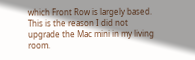which Front Row is largely based. This is the reason I did not upgrade the Mac mini in my living room.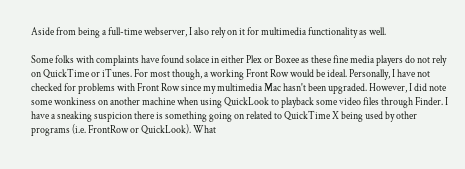Aside from being a full-time webserver, I also rely on it for multimedia functionality as well.

Some folks with complaints have found solace in either Plex or Boxee as these fine media players do not rely on QuickTime or iTunes. For most though, a working Front Row would be ideal. Personally, I have not checked for problems with Front Row since my multimedia Mac hasn't been upgraded. However, I did note some wonkiness on another machine when using QuickLook to playback some video files through Finder. I have a sneaking suspicion there is something going on related to QuickTime X being used by other programs (i.e. FrontRow or QuickLook). What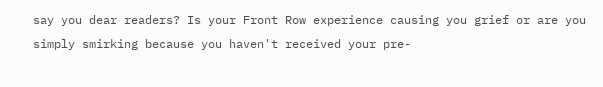say you dear readers? Is your Front Row experience causing you grief or are you simply smirking because you haven't received your pre-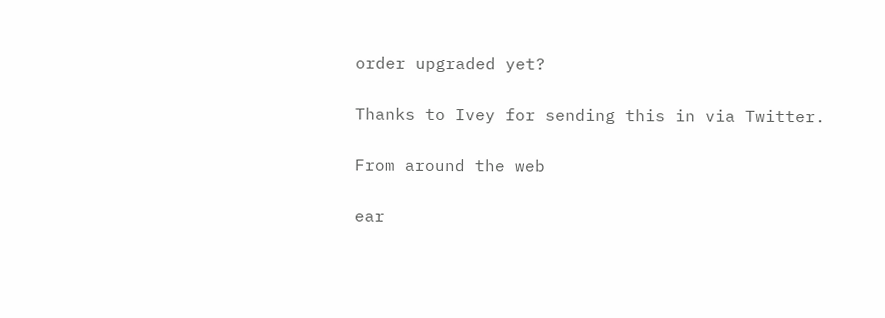order upgraded yet?

Thanks to Ivey for sending this in via Twitter.

From around the web

ear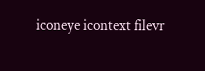iconeye icontext filevr